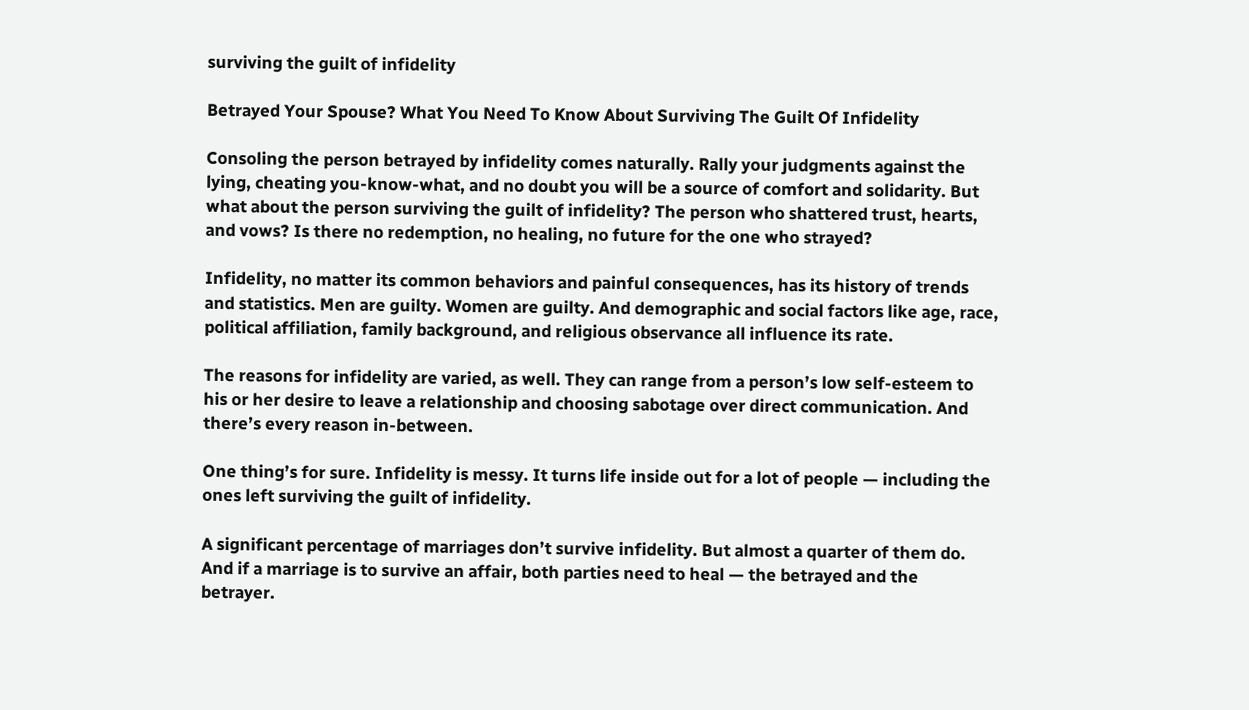surviving the guilt of infidelity

Betrayed Your Spouse? What You Need To Know About Surviving The Guilt Of Infidelity

Consoling the person betrayed by infidelity comes naturally. Rally your judgments against the lying, cheating you-know-what, and no doubt you will be a source of comfort and solidarity. But what about the person surviving the guilt of infidelity? The person who shattered trust, hearts, and vows? Is there no redemption, no healing, no future for the one who strayed?

Infidelity, no matter its common behaviors and painful consequences, has its history of trends and statistics. Men are guilty. Women are guilty. And demographic and social factors like age, race, political affiliation, family background, and religious observance all influence its rate.

The reasons for infidelity are varied, as well. They can range from a person’s low self-esteem to his or her desire to leave a relationship and choosing sabotage over direct communication. And there’s every reason in-between.

One thing’s for sure. Infidelity is messy. It turns life inside out for a lot of people — including the ones left surviving the guilt of infidelity.

A significant percentage of marriages don’t survive infidelity. But almost a quarter of them do. And if a marriage is to survive an affair, both parties need to heal — the betrayed and the betrayer.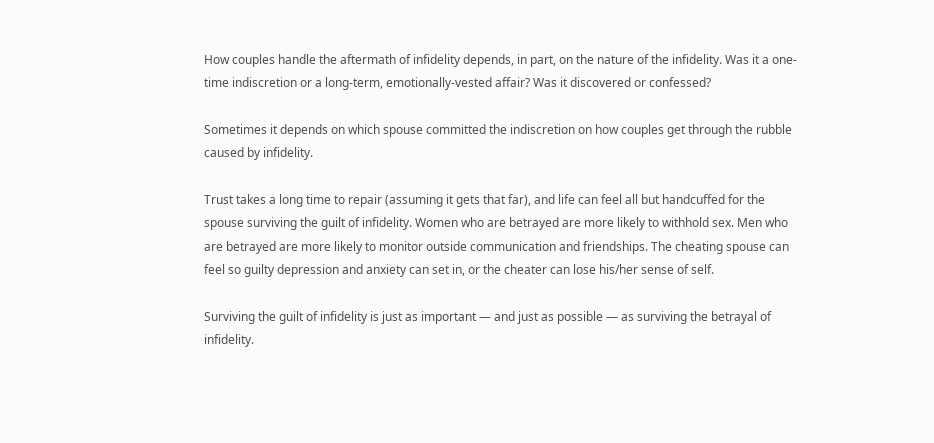How couples handle the aftermath of infidelity depends, in part, on the nature of the infidelity. Was it a one-time indiscretion or a long-term, emotionally-vested affair? Was it discovered or confessed?

Sometimes it depends on which spouse committed the indiscretion on how couples get through the rubble caused by infidelity.

Trust takes a long time to repair (assuming it gets that far), and life can feel all but handcuffed for the spouse surviving the guilt of infidelity. Women who are betrayed are more likely to withhold sex. Men who are betrayed are more likely to monitor outside communication and friendships. The cheating spouse can feel so guilty depression and anxiety can set in, or the cheater can lose his/her sense of self.

Surviving the guilt of infidelity is just as important — and just as possible — as surviving the betrayal of infidelity.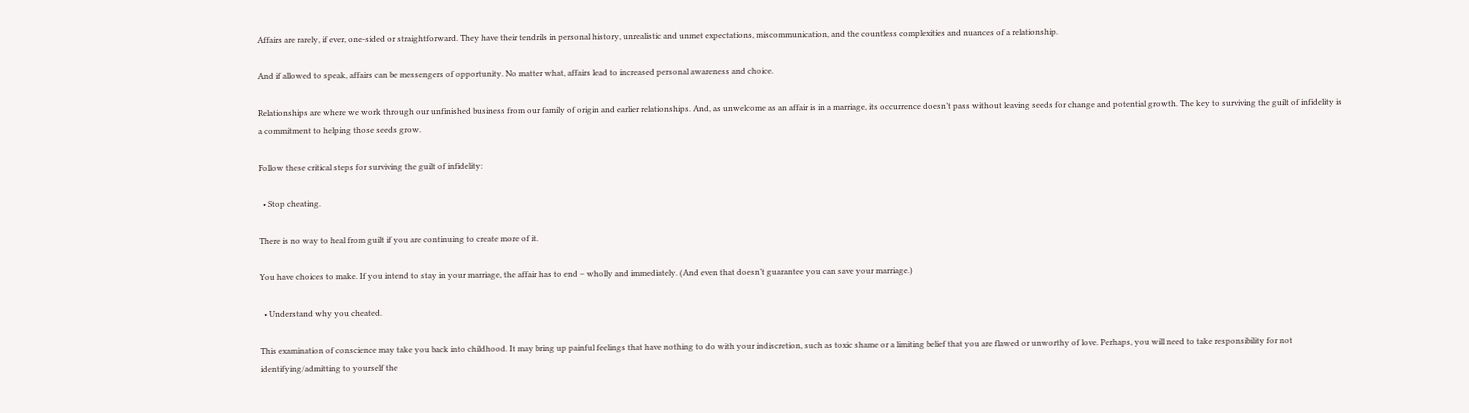Affairs are rarely, if ever, one-sided or straightforward. They have their tendrils in personal history, unrealistic and unmet expectations, miscommunication, and the countless complexities and nuances of a relationship.

And if allowed to speak, affairs can be messengers of opportunity. No matter what, affairs lead to increased personal awareness and choice.

Relationships are where we work through our unfinished business from our family of origin and earlier relationships. And, as unwelcome as an affair is in a marriage, its occurrence doesn’t pass without leaving seeds for change and potential growth. The key to surviving the guilt of infidelity is a commitment to helping those seeds grow.

Follow these critical steps for surviving the guilt of infidelity:

  • Stop cheating.

There is no way to heal from guilt if you are continuing to create more of it.

You have choices to make. If you intend to stay in your marriage, the affair has to end – wholly and immediately. (And even that doesn’t guarantee you can save your marriage.)

  • Understand why you cheated.

This examination of conscience may take you back into childhood. It may bring up painful feelings that have nothing to do with your indiscretion, such as toxic shame or a limiting belief that you are flawed or unworthy of love. Perhaps, you will need to take responsibility for not identifying/admitting to yourself the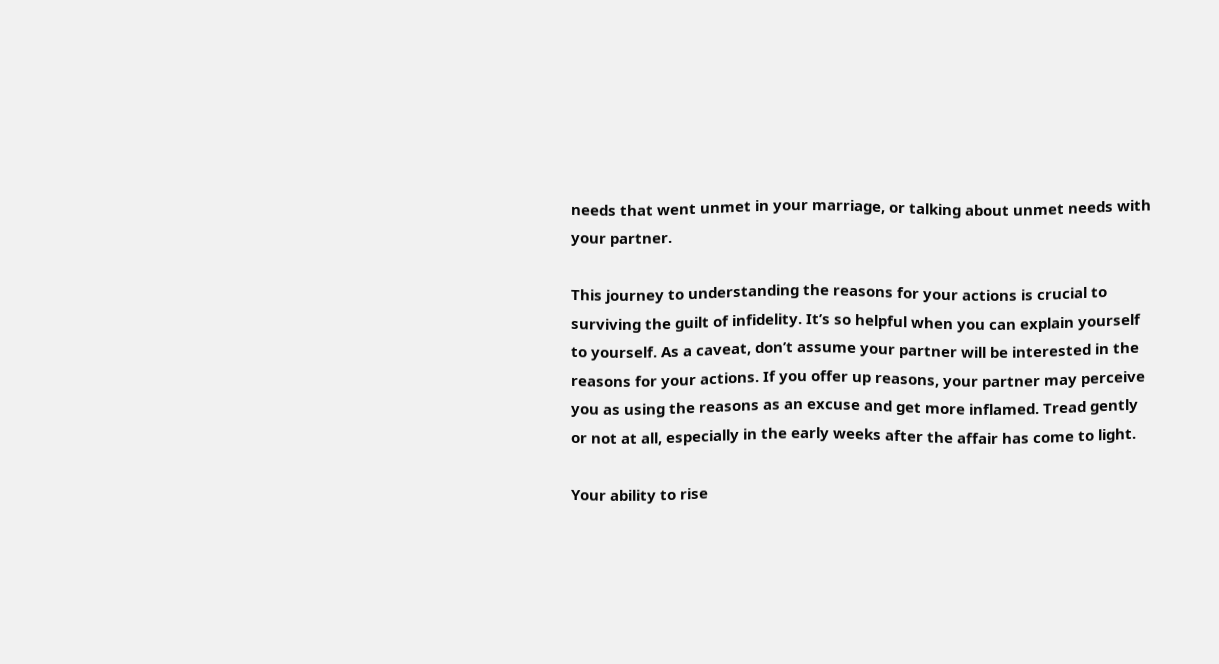needs that went unmet in your marriage, or talking about unmet needs with your partner.

This journey to understanding the reasons for your actions is crucial to surviving the guilt of infidelity. It’s so helpful when you can explain yourself to yourself. As a caveat, don’t assume your partner will be interested in the reasons for your actions. If you offer up reasons, your partner may perceive you as using the reasons as an excuse and get more inflamed. Tread gently or not at all, especially in the early weeks after the affair has come to light.

Your ability to rise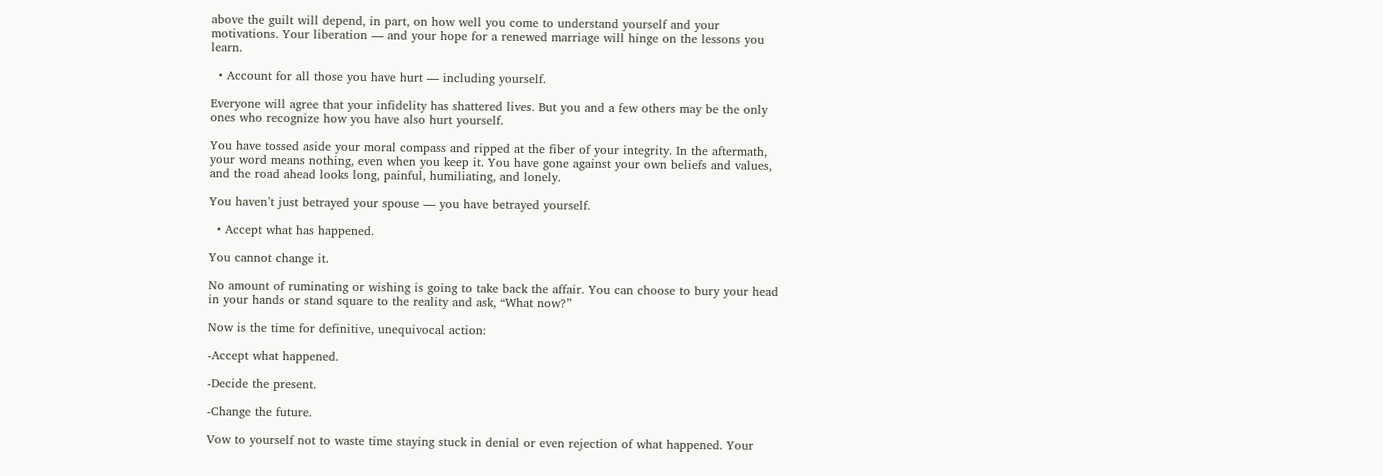above the guilt will depend, in part, on how well you come to understand yourself and your motivations. Your liberation — and your hope for a renewed marriage will hinge on the lessons you learn.

  • Account for all those you have hurt — including yourself.

Everyone will agree that your infidelity has shattered lives. But you and a few others may be the only ones who recognize how you have also hurt yourself.

You have tossed aside your moral compass and ripped at the fiber of your integrity. In the aftermath, your word means nothing, even when you keep it. You have gone against your own beliefs and values, and the road ahead looks long, painful, humiliating, and lonely.

You haven’t just betrayed your spouse — you have betrayed yourself.

  • Accept what has happened.

You cannot change it.

No amount of ruminating or wishing is going to take back the affair. You can choose to bury your head in your hands or stand square to the reality and ask, “What now?”

Now is the time for definitive, unequivocal action:

-Accept what happened.

-Decide the present.

-Change the future.

Vow to yourself not to waste time staying stuck in denial or even rejection of what happened. Your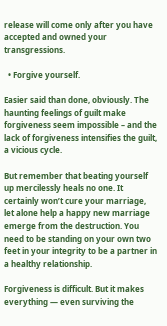release will come only after you have accepted and owned your transgressions.

  • Forgive yourself.

Easier said than done, obviously. The haunting feelings of guilt make forgiveness seem impossible – and the lack of forgiveness intensifies the guilt, a vicious cycle.

But remember that beating yourself up mercilessly heals no one. It certainly won’t cure your marriage, let alone help a happy new marriage emerge from the destruction. You need to be standing on your own two feet in your integrity to be a partner in a healthy relationship.

Forgiveness is difficult. But it makes everything — even surviving the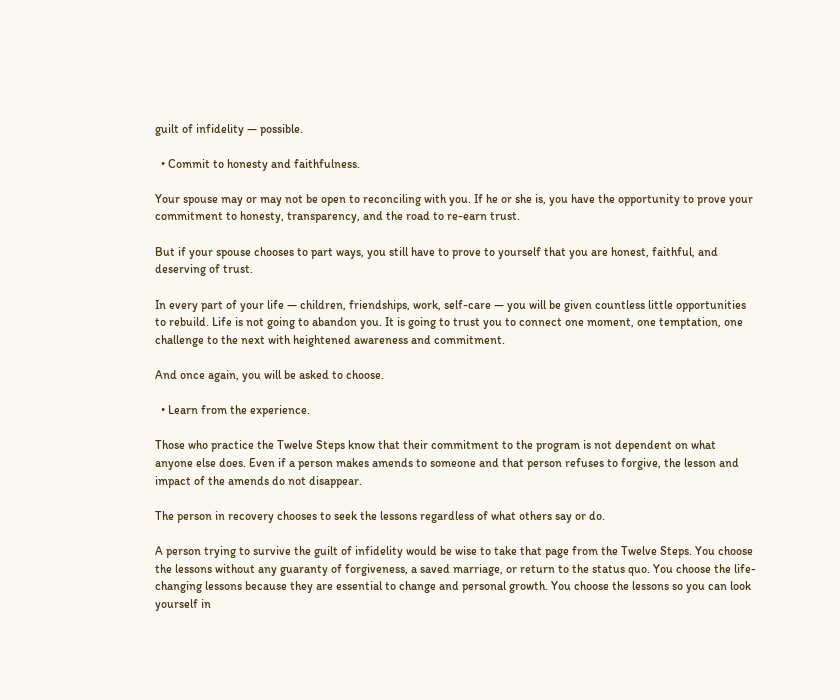guilt of infidelity — possible.

  • Commit to honesty and faithfulness.

Your spouse may or may not be open to reconciling with you. If he or she is, you have the opportunity to prove your commitment to honesty, transparency, and the road to re-earn trust.

But if your spouse chooses to part ways, you still have to prove to yourself that you are honest, faithful, and deserving of trust.

In every part of your life — children, friendships, work, self-care — you will be given countless little opportunities to rebuild. Life is not going to abandon you. It is going to trust you to connect one moment, one temptation, one challenge to the next with heightened awareness and commitment.

And once again, you will be asked to choose.

  • Learn from the experience.

Those who practice the Twelve Steps know that their commitment to the program is not dependent on what anyone else does. Even if a person makes amends to someone and that person refuses to forgive, the lesson and impact of the amends do not disappear.

The person in recovery chooses to seek the lessons regardless of what others say or do.

A person trying to survive the guilt of infidelity would be wise to take that page from the Twelve Steps. You choose the lessons without any guaranty of forgiveness, a saved marriage, or return to the status quo. You choose the life-changing lessons because they are essential to change and personal growth. You choose the lessons so you can look yourself in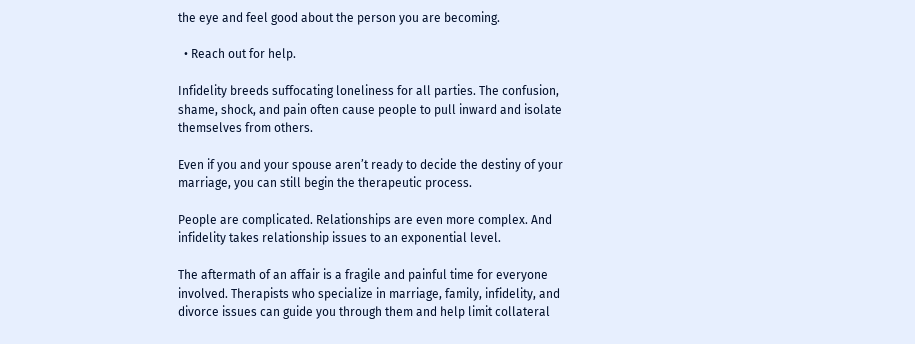the eye and feel good about the person you are becoming.

  • Reach out for help.

Infidelity breeds suffocating loneliness for all parties. The confusion, shame, shock, and pain often cause people to pull inward and isolate themselves from others.

Even if you and your spouse aren’t ready to decide the destiny of your marriage, you can still begin the therapeutic process.

People are complicated. Relationships are even more complex. And infidelity takes relationship issues to an exponential level.

The aftermath of an affair is a fragile and painful time for everyone involved. Therapists who specialize in marriage, family, infidelity, and divorce issues can guide you through them and help limit collateral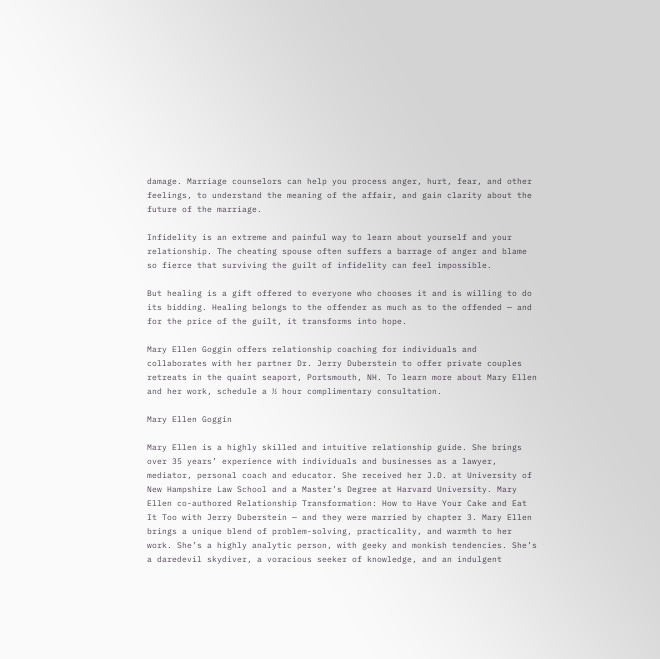damage. Marriage counselors can help you process anger, hurt, fear, and other feelings, to understand the meaning of the affair, and gain clarity about the future of the marriage.

Infidelity is an extreme and painful way to learn about yourself and your relationship. The cheating spouse often suffers a barrage of anger and blame so fierce that surviving the guilt of infidelity can feel impossible.

But healing is a gift offered to everyone who chooses it and is willing to do its bidding. Healing belongs to the offender as much as to the offended — and for the price of the guilt, it transforms into hope.

Mary Ellen Goggin offers relationship coaching for individuals and collaborates with her partner Dr. Jerry Duberstein to offer private couples retreats in the quaint seaport, Portsmouth, NH. To learn more about Mary Ellen and her work, schedule a ½ hour complimentary consultation.

Mary Ellen Goggin

Mary Ellen is a highly skilled and intuitive relationship guide. She brings over 35 years’ experience with individuals and businesses as a lawyer, mediator, personal coach and educator. She received her J.D. at University of New Hampshire Law School and a Master’s Degree at Harvard University. Mary Ellen co-authored Relationship Transformation: How to Have Your Cake and Eat It Too with Jerry Duberstein — and they were married by chapter 3. Mary Ellen brings a unique blend of problem-solving, practicality, and warmth to her work. She’s a highly analytic person, with geeky and monkish tendencies. She’s a daredevil skydiver, a voracious seeker of knowledge, and an indulgent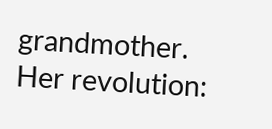grandmother. Her revolution: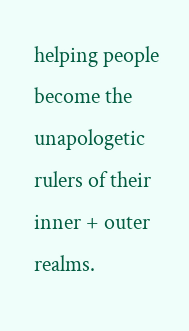helping people become the unapologetic rulers of their inner + outer realms.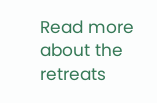Read more about the retreats